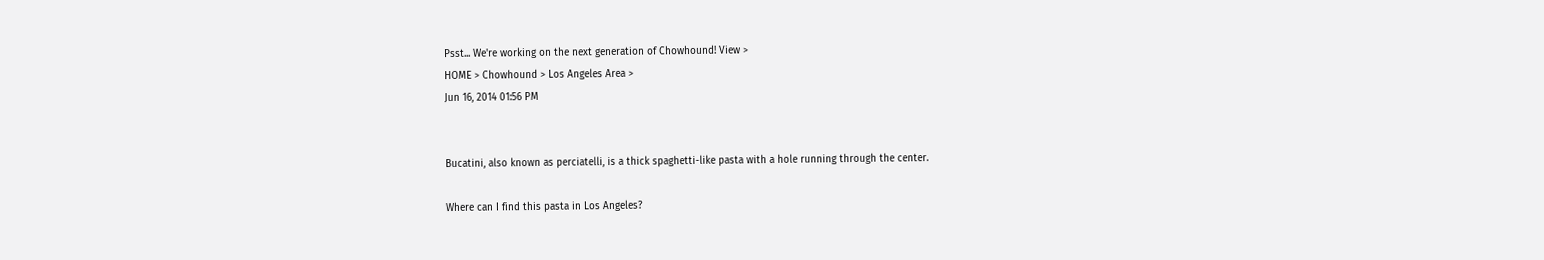Psst... We're working on the next generation of Chowhound! View >
HOME > Chowhound > Los Angeles Area >
Jun 16, 2014 01:56 PM


Bucatini, also known as perciatelli, is a thick spaghetti-like pasta with a hole running through the center.

Where can I find this pasta in Los Angeles?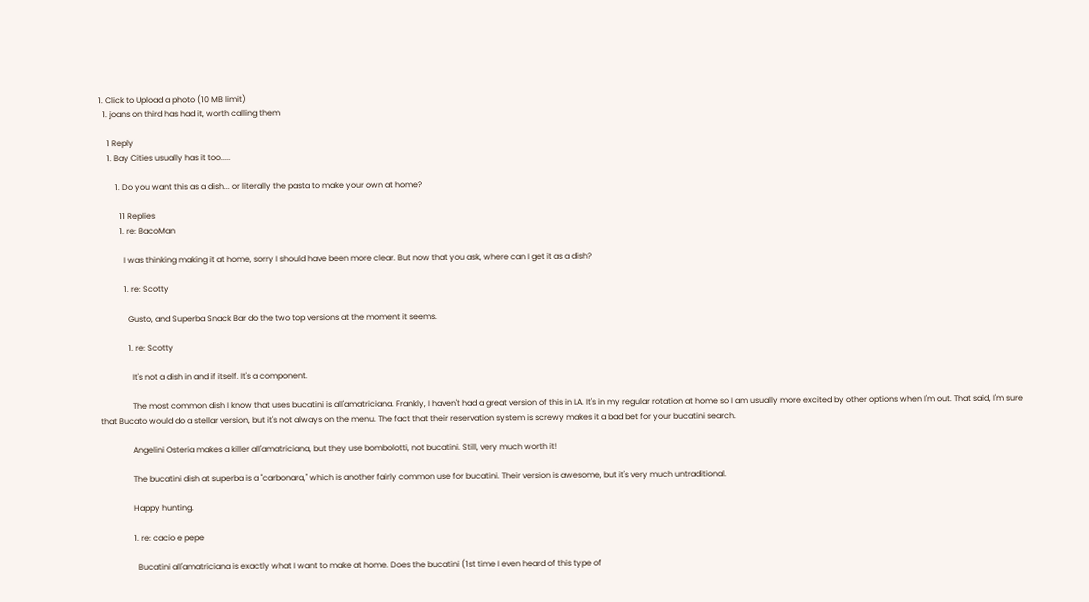1. Click to Upload a photo (10 MB limit)
  1. joans on third has had it, worth calling them

    1 Reply
    1. Bay Cities usually has it too.....

        1. Do you want this as a dish... or literally the pasta to make your own at home?

          11 Replies
          1. re: BacoMan

            I was thinking making it at home, sorry I should have been more clear. But now that you ask, where can I get it as a dish?

            1. re: Scotty

              Gusto, and Superba Snack Bar do the two top versions at the moment it seems.

              1. re: Scotty

                It's not a dish in and if itself. It's a component.

                The most common dish I know that uses bucatini is all'amatriciana. Frankly, I haven't had a great version of this in LA. It's in my regular rotation at home so I am usually more excited by other options when I'm out. That said, I'm sure that Bucato would do a stellar version, but it's not always on the menu. The fact that their reservation system is screwy makes it a bad bet for your bucatini search.

                Angelini Osteria makes a killer all'amatriciana, but they use bombolotti, not bucatini. Still, very much worth it!

                The bucatini dish at superba is a "carbonara," which is another fairly common use for bucatini. Their version is awesome, but it's very much untraditional.

                Happy hunting.

                1. re: cacio e pepe

                  Bucatini all'amatriciana is exactly what I want to make at home. Does the bucatini (1st time I even heard of this type of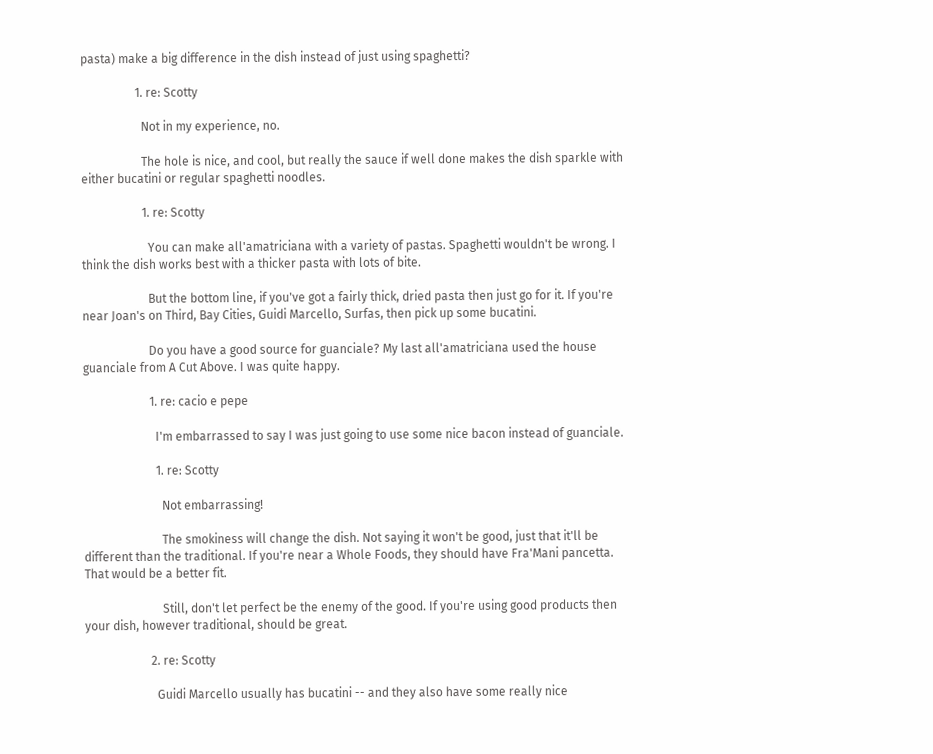pasta) make a big difference in the dish instead of just using spaghetti?

                  1. re: Scotty

                    Not in my experience, no.

                    The hole is nice, and cool, but really the sauce if well done makes the dish sparkle with either bucatini or regular spaghetti noodles.

                    1. re: Scotty

                      You can make all'amatriciana with a variety of pastas. Spaghetti wouldn't be wrong. I think the dish works best with a thicker pasta with lots of bite.

                      But the bottom line, if you've got a fairly thick, dried pasta then just go for it. If you're near Joan's on Third, Bay Cities, Guidi Marcello, Surfas, then pick up some bucatini.

                      Do you have a good source for guanciale? My last all'amatriciana used the house guanciale from A Cut Above. I was quite happy.

                      1. re: cacio e pepe

                        I'm embarrassed to say I was just going to use some nice bacon instead of guanciale.

                        1. re: Scotty

                          Not embarrassing!

                          The smokiness will change the dish. Not saying it won't be good, just that it'll be different than the traditional. If you're near a Whole Foods, they should have Fra'Mani pancetta. That would be a better fit.

                          Still, don't let perfect be the enemy of the good. If you're using good products then your dish, however traditional, should be great.

                      2. re: Scotty

                        Guidi Marcello usually has bucatini -- and they also have some really nice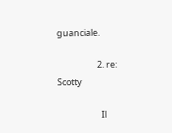guanciale.

                    2. re: Scotty

                      Il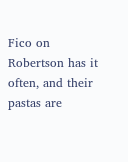Fico on Robertson has it often, and their pastas are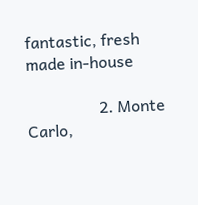fantastic, fresh made in-house

                  2. Monte Carlo,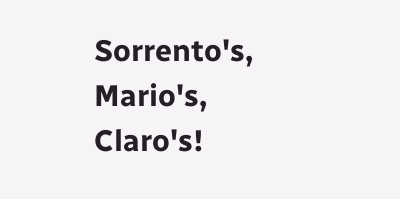Sorrento's, Mario's, Claro's!